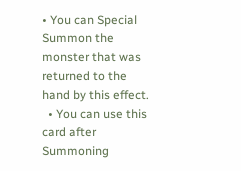• You can Special Summon the monster that was returned to the hand by this effect.
  • You can use this card after Summoning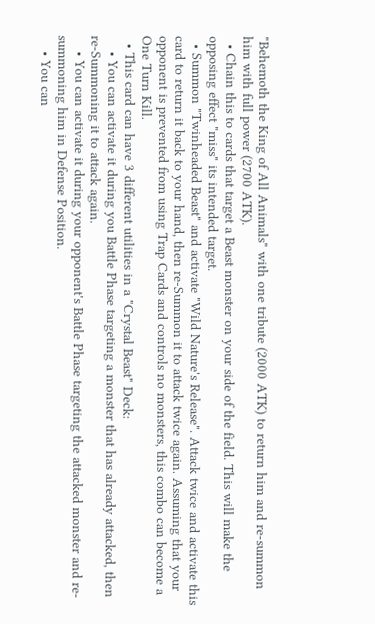"Behemoth the King of All Animals" with one tribute (2000 ATK) to return him and re-summon him with full power (2700 ATK).
  • Chain this to cards that target a Beast monster on your side of the field. This will make the opposing effect "miss" its intended target.
  • Summon "Twinheaded Beast" and activate "Wild Nature's Release". Attack twice and activate this card to return it back to your hand, then re-Summon it to attack twice again. Assuming that your opponent is prevented from using Trap Cards and controls no monsters, this combo can become a One Turn Kill.
  • This card can have 3 different utilities in a "Crystal Beast" Deck:
    • You can activate it during you Battle Phase targeting a monster that has already attacked, then re-Summoning it to attack again.
    • You can activate it during your opponent's Battle Phase targeting the attacked monster and re-summoning him in Defense Position.
    • You can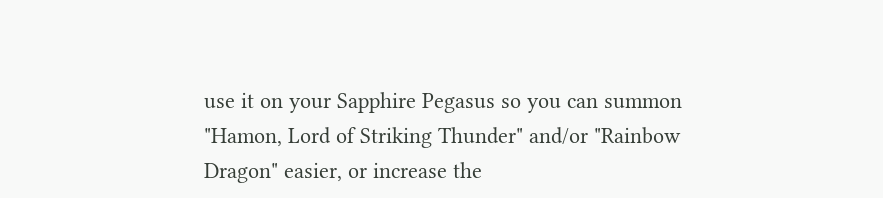use it on your Sapphire Pegasus so you can summon "Hamon, Lord of Striking Thunder" and/or "Rainbow Dragon" easier, or increase the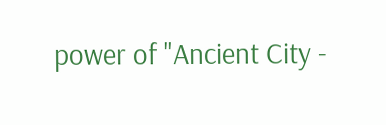power of "Ancient City -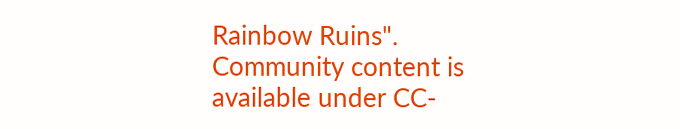Rainbow Ruins".
Community content is available under CC-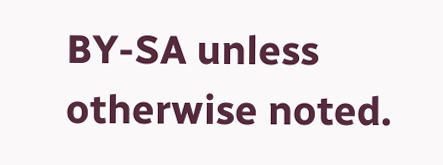BY-SA unless otherwise noted.